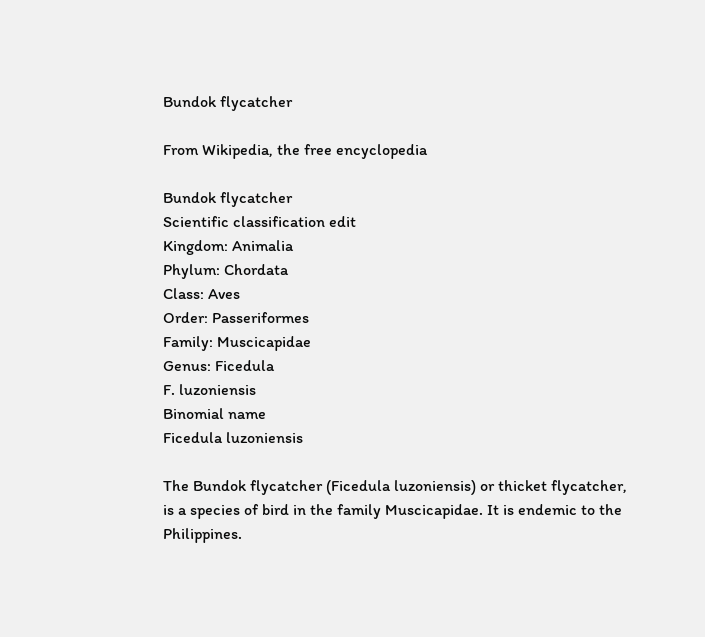Bundok flycatcher

From Wikipedia, the free encyclopedia

Bundok flycatcher
Scientific classification edit
Kingdom: Animalia
Phylum: Chordata
Class: Aves
Order: Passeriformes
Family: Muscicapidae
Genus: Ficedula
F. luzoniensis
Binomial name
Ficedula luzoniensis

The Bundok flycatcher (Ficedula luzoniensis) or thicket flycatcher, is a species of bird in the family Muscicapidae. It is endemic to the Philippines.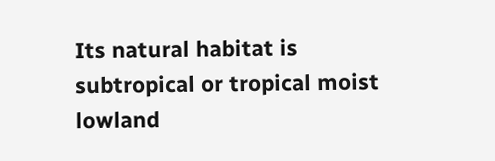Its natural habitat is subtropical or tropical moist lowland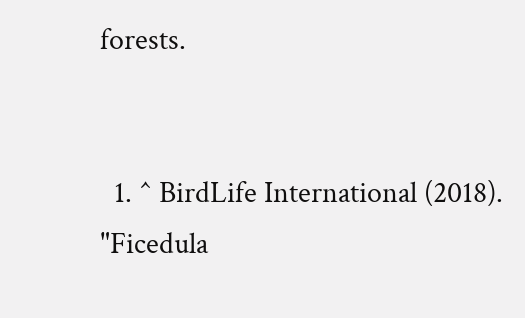forests.


  1. ^ BirdLife International (2018). "Ficedula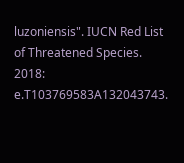luzoniensis". IUCN Red List of Threatened Species. 2018: e.T103769583A132043743.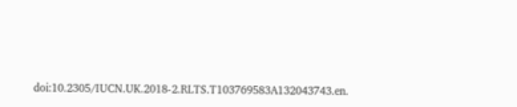doi:10.2305/IUCN.UK.2018-2.RLTS.T103769583A132043743.en.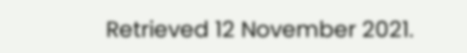Retrieved 12 November 2021.